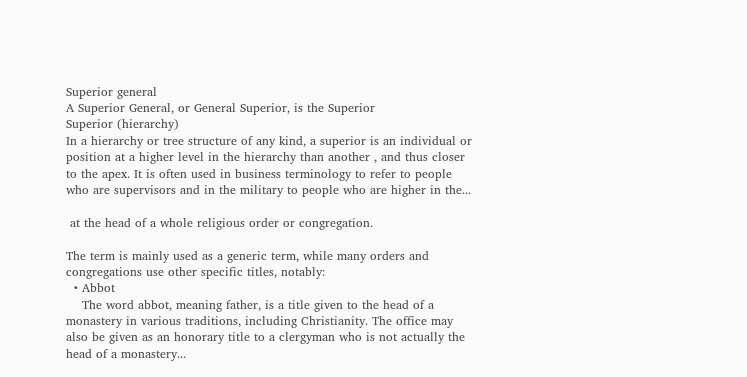Superior general
A Superior General, or General Superior, is the Superior
Superior (hierarchy)
In a hierarchy or tree structure of any kind, a superior is an individual or position at a higher level in the hierarchy than another , and thus closer to the apex. It is often used in business terminology to refer to people who are supervisors and in the military to people who are higher in the...

 at the head of a whole religious order or congregation.

The term is mainly used as a generic term, while many orders and congregations use other specific titles, notably:
  • Abbot
    The word abbot, meaning father, is a title given to the head of a monastery in various traditions, including Christianity. The office may also be given as an honorary title to a clergyman who is not actually the head of a monastery...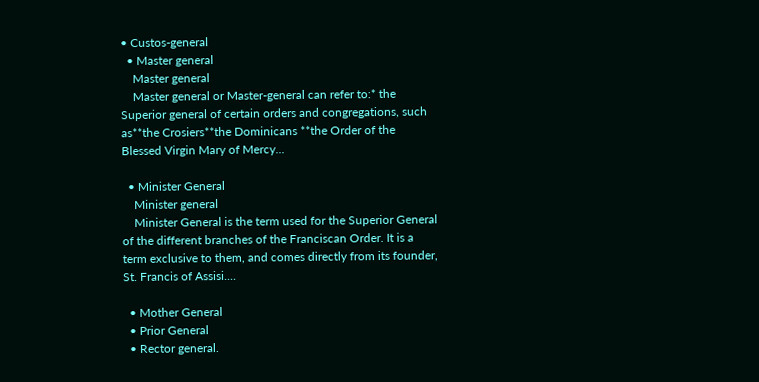• Custos-general
  • Master general
    Master general
    Master general or Master-general can refer to:* the Superior general of certain orders and congregations, such as**the Crosiers**the Dominicans **the Order of the Blessed Virgin Mary of Mercy...

  • Minister General
    Minister general
    Minister General is the term used for the Superior General of the different branches of the Franciscan Order. It is a term exclusive to them, and comes directly from its founder, St. Francis of Assisi....

  • Mother General
  • Prior General
  • Rector general.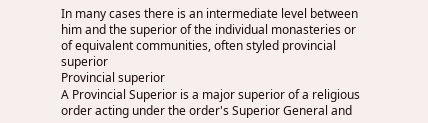In many cases there is an intermediate level between him and the superior of the individual monasteries or of equivalent communities, often styled provincial superior
Provincial superior
A Provincial Superior is a major superior of a religious order acting under the order's Superior General and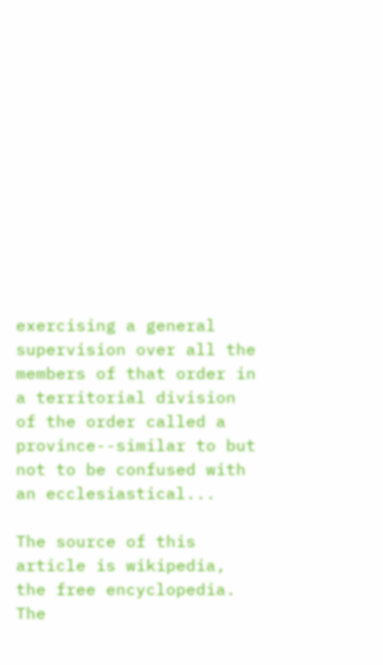exercising a general supervision over all the members of that order in a territorial division of the order called a province--similar to but not to be confused with an ecclesiastical...

The source of this article is wikipedia, the free encyclopedia.  The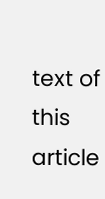text of this article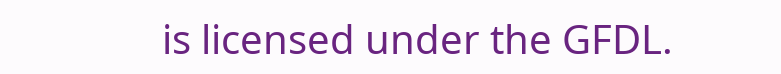is licensed under the GFDL.